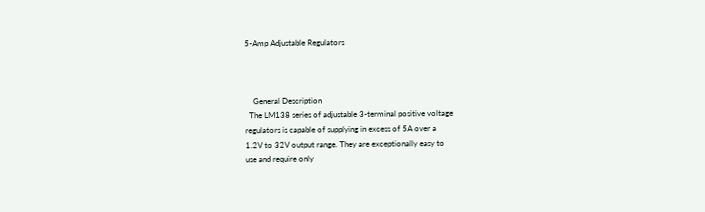5-Amp Adjustable Regulators



    General Description
  The LM138 series of adjustable 3-terminal positive voltage
regulators is capable of supplying in excess of 5A over a
1.2V to 32V output range. They are exceptionally easy to
use and require only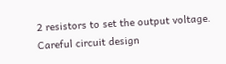2 resistors to set the output voltage.
Careful circuit design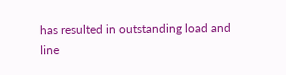has resulted in outstanding load and
line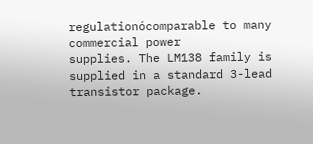regulationócomparable to many commercial power
supplies. The LM138 family is supplied in a standard 3-lead
transistor package.